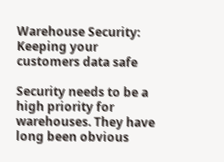Warehouse Security: Keeping your customers data safe

Security needs to be a high priority for warehouses. They have long been obvious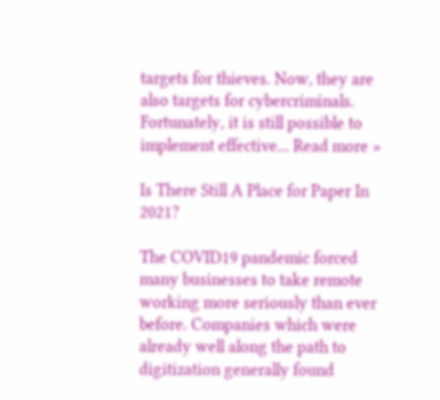targets for thieves. Now, they are also targets for cybercriminals. Fortunately, it is still possible to implement effective... Read more »

Is There Still A Place for Paper In 2021?

The COVID19 pandemic forced many businesses to take remote working more seriously than ever before. Companies which were already well along the path to digitization generally found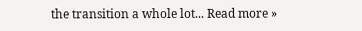the transition a whole lot... Read more »